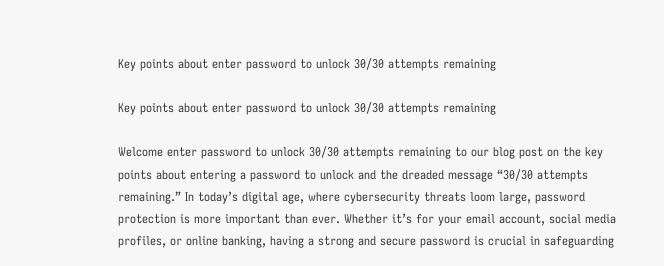Key points about enter password to unlock 30/30 attempts remaining

Key points about enter password to unlock 30/30 attempts remaining

Welcome enter password to unlock 30/30 attempts remaining to our blog post on the key points about entering a password to unlock and the dreaded message “30/30 attempts remaining.” In today’s digital age, where cybersecurity threats loom large, password protection is more important than ever. Whether it’s for your email account, social media profiles, or online banking, having a strong and secure password is crucial in safeguarding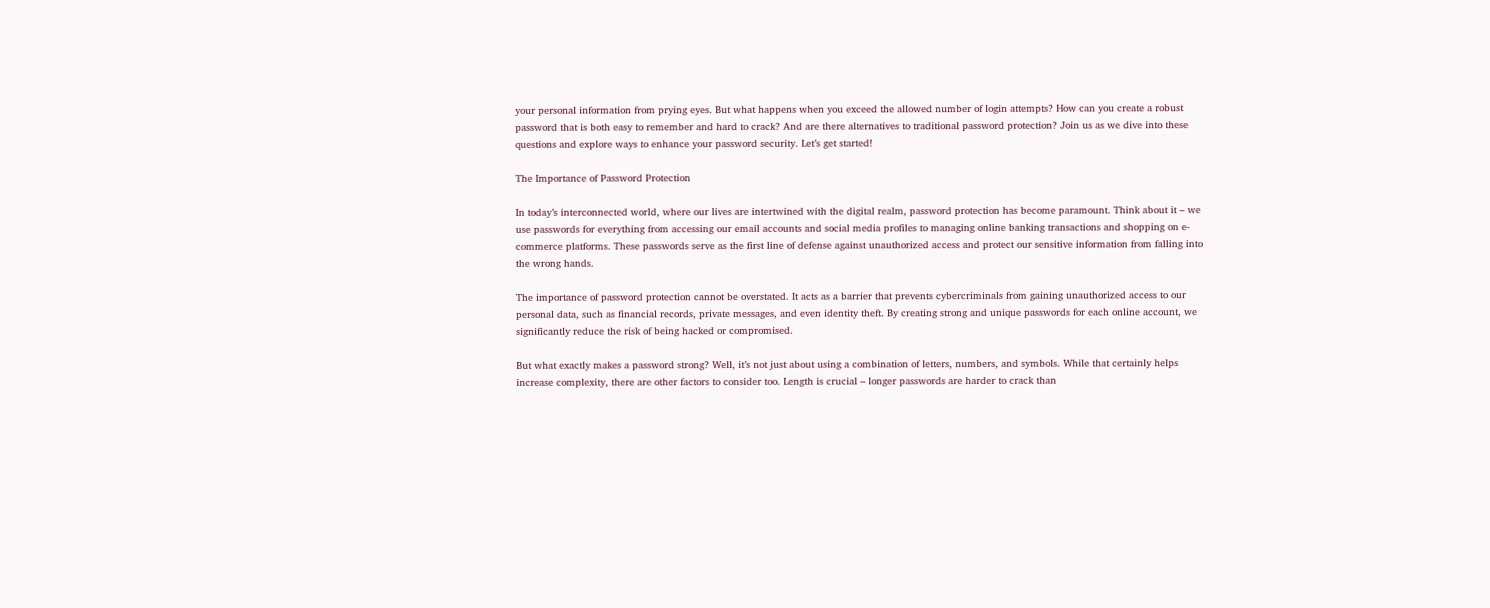your personal information from prying eyes. But what happens when you exceed the allowed number of login attempts? How can you create a robust password that is both easy to remember and hard to crack? And are there alternatives to traditional password protection? Join us as we dive into these questions and explore ways to enhance your password security. Let’s get started!

The Importance of Password Protection

In today’s interconnected world, where our lives are intertwined with the digital realm, password protection has become paramount. Think about it – we use passwords for everything from accessing our email accounts and social media profiles to managing online banking transactions and shopping on e-commerce platforms. These passwords serve as the first line of defense against unauthorized access and protect our sensitive information from falling into the wrong hands.

The importance of password protection cannot be overstated. It acts as a barrier that prevents cybercriminals from gaining unauthorized access to our personal data, such as financial records, private messages, and even identity theft. By creating strong and unique passwords for each online account, we significantly reduce the risk of being hacked or compromised.

But what exactly makes a password strong? Well, it’s not just about using a combination of letters, numbers, and symbols. While that certainly helps increase complexity, there are other factors to consider too. Length is crucial – longer passwords are harder to crack than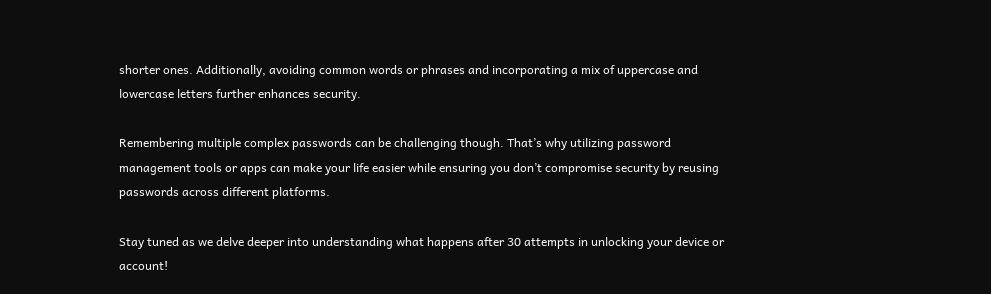shorter ones. Additionally, avoiding common words or phrases and incorporating a mix of uppercase and lowercase letters further enhances security.

Remembering multiple complex passwords can be challenging though. That’s why utilizing password management tools or apps can make your life easier while ensuring you don’t compromise security by reusing passwords across different platforms.

Stay tuned as we delve deeper into understanding what happens after 30 attempts in unlocking your device or account!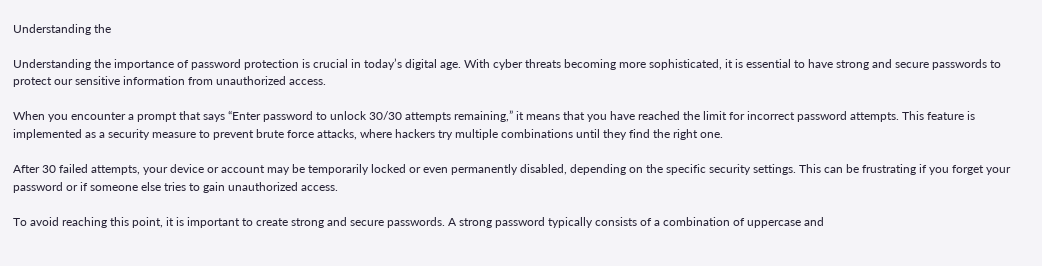Understanding the

Understanding the importance of password protection is crucial in today’s digital age. With cyber threats becoming more sophisticated, it is essential to have strong and secure passwords to protect our sensitive information from unauthorized access.

When you encounter a prompt that says “Enter password to unlock 30/30 attempts remaining,” it means that you have reached the limit for incorrect password attempts. This feature is implemented as a security measure to prevent brute force attacks, where hackers try multiple combinations until they find the right one.

After 30 failed attempts, your device or account may be temporarily locked or even permanently disabled, depending on the specific security settings. This can be frustrating if you forget your password or if someone else tries to gain unauthorized access.

To avoid reaching this point, it is important to create strong and secure passwords. A strong password typically consists of a combination of uppercase and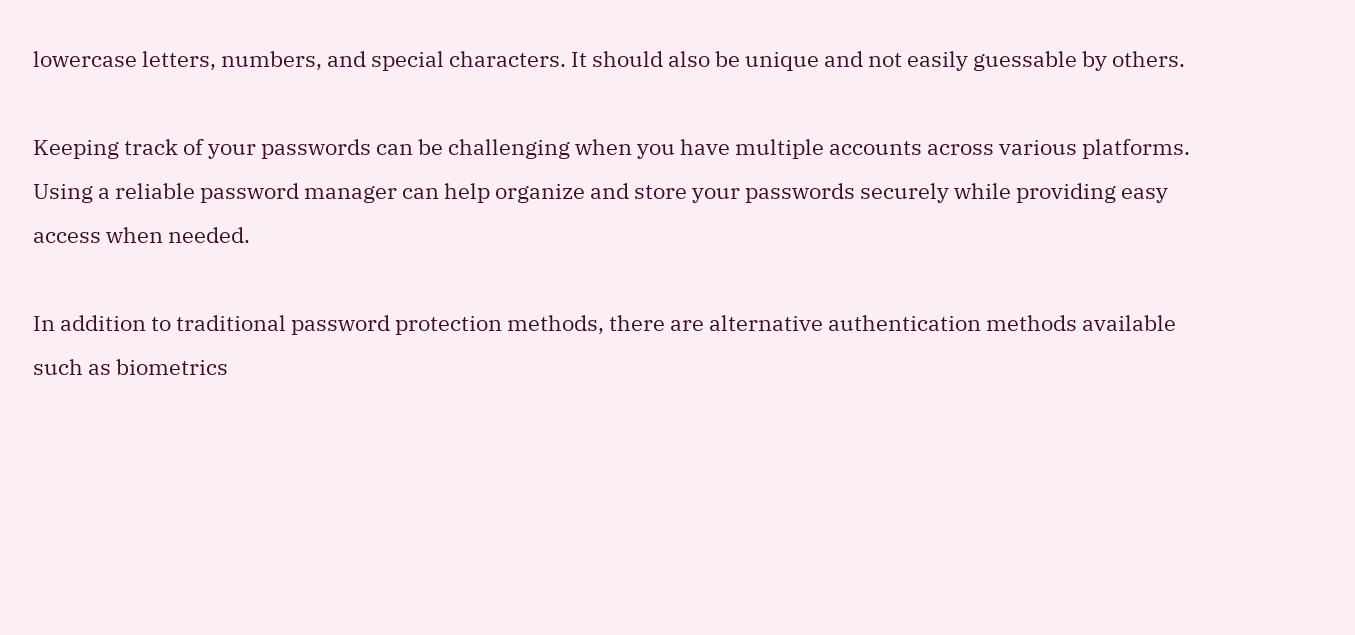lowercase letters, numbers, and special characters. It should also be unique and not easily guessable by others.

Keeping track of your passwords can be challenging when you have multiple accounts across various platforms. Using a reliable password manager can help organize and store your passwords securely while providing easy access when needed.

In addition to traditional password protection methods, there are alternative authentication methods available such as biometrics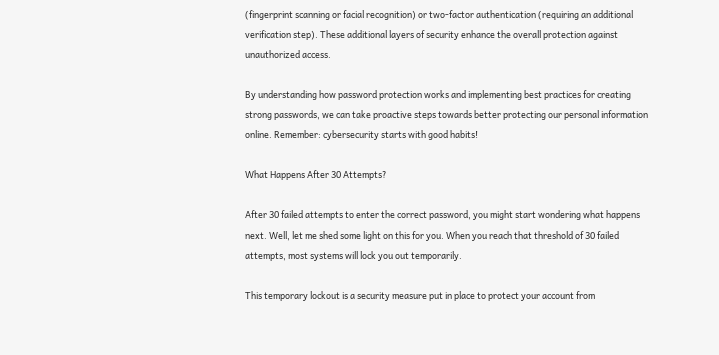(fingerprint scanning or facial recognition) or two-factor authentication (requiring an additional verification step). These additional layers of security enhance the overall protection against unauthorized access.

By understanding how password protection works and implementing best practices for creating strong passwords, we can take proactive steps towards better protecting our personal information online. Remember: cybersecurity starts with good habits!

What Happens After 30 Attempts?

After 30 failed attempts to enter the correct password, you might start wondering what happens next. Well, let me shed some light on this for you. When you reach that threshold of 30 failed attempts, most systems will lock you out temporarily.

This temporary lockout is a security measure put in place to protect your account from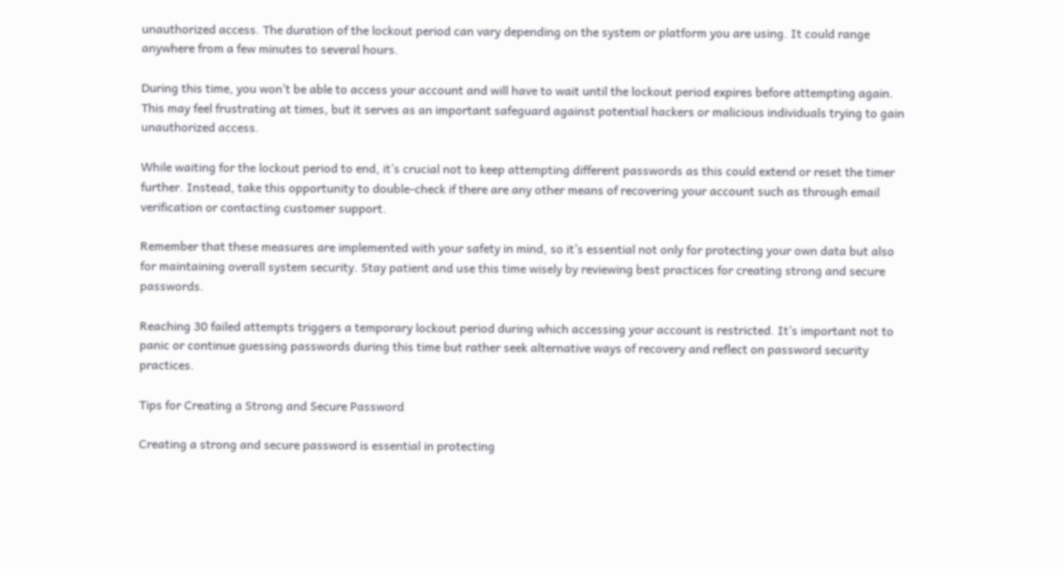unauthorized access. The duration of the lockout period can vary depending on the system or platform you are using. It could range anywhere from a few minutes to several hours.

During this time, you won’t be able to access your account and will have to wait until the lockout period expires before attempting again. This may feel frustrating at times, but it serves as an important safeguard against potential hackers or malicious individuals trying to gain unauthorized access.

While waiting for the lockout period to end, it’s crucial not to keep attempting different passwords as this could extend or reset the timer further. Instead, take this opportunity to double-check if there are any other means of recovering your account such as through email verification or contacting customer support.

Remember that these measures are implemented with your safety in mind, so it’s essential not only for protecting your own data but also for maintaining overall system security. Stay patient and use this time wisely by reviewing best practices for creating strong and secure passwords.

Reaching 30 failed attempts triggers a temporary lockout period during which accessing your account is restricted. It’s important not to panic or continue guessing passwords during this time but rather seek alternative ways of recovery and reflect on password security practices.

Tips for Creating a Strong and Secure Password

Creating a strong and secure password is essential in protecting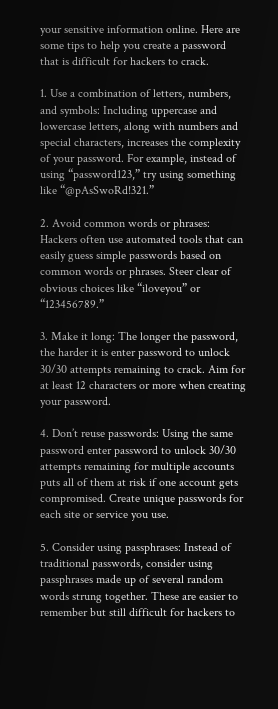your sensitive information online. Here are some tips to help you create a password that is difficult for hackers to crack.

1. Use a combination of letters, numbers, and symbols: Including uppercase and lowercase letters, along with numbers and special characters, increases the complexity of your password. For example, instead of using “password123,” try using something like “@pAsSwoRd!321.”

2. Avoid common words or phrases: Hackers often use automated tools that can easily guess simple passwords based on common words or phrases. Steer clear of obvious choices like “iloveyou” or “123456789.”

3. Make it long: The longer the password, the harder it is enter password to unlock 30/30 attempts remaining to crack. Aim for at least 12 characters or more when creating your password.

4. Don’t reuse passwords: Using the same password enter password to unlock 30/30 attempts remaining for multiple accounts puts all of them at risk if one account gets compromised. Create unique passwords for each site or service you use.

5. Consider using passphrases: Instead of traditional passwords, consider using passphrases made up of several random words strung together. These are easier to remember but still difficult for hackers to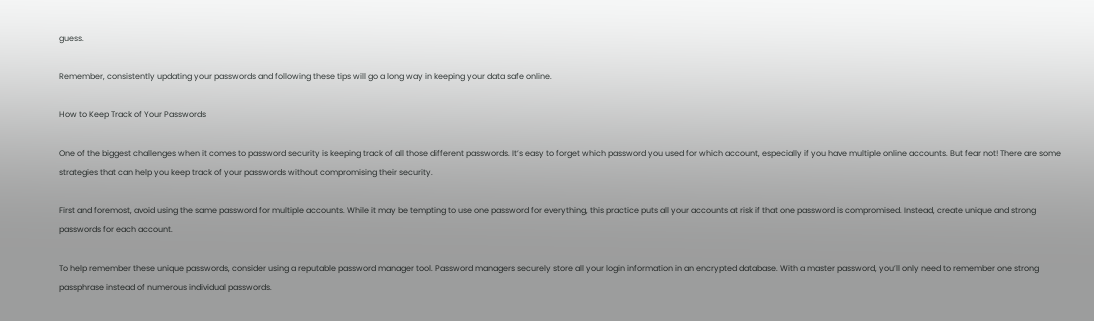guess.

Remember, consistently updating your passwords and following these tips will go a long way in keeping your data safe online.

How to Keep Track of Your Passwords

One of the biggest challenges when it comes to password security is keeping track of all those different passwords. It’s easy to forget which password you used for which account, especially if you have multiple online accounts. But fear not! There are some strategies that can help you keep track of your passwords without compromising their security.

First and foremost, avoid using the same password for multiple accounts. While it may be tempting to use one password for everything, this practice puts all your accounts at risk if that one password is compromised. Instead, create unique and strong passwords for each account.

To help remember these unique passwords, consider using a reputable password manager tool. Password managers securely store all your login information in an encrypted database. With a master password, you’ll only need to remember one strong passphrase instead of numerous individual passwords.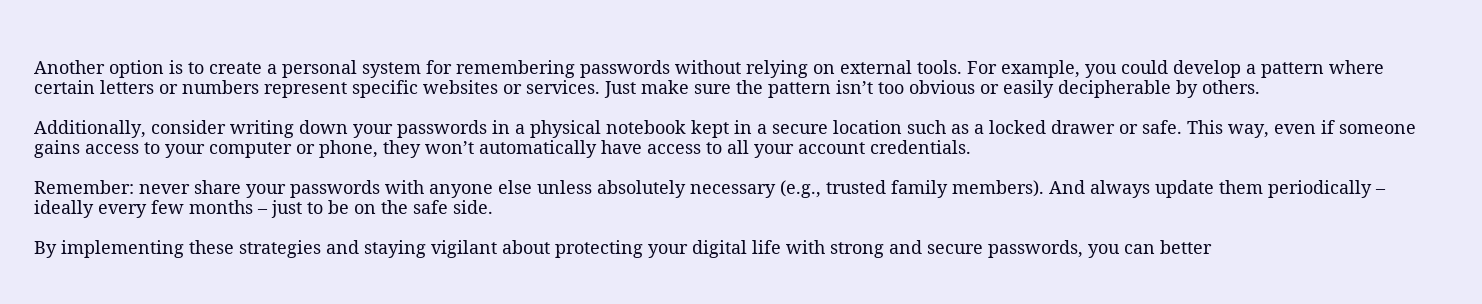Another option is to create a personal system for remembering passwords without relying on external tools. For example, you could develop a pattern where certain letters or numbers represent specific websites or services. Just make sure the pattern isn’t too obvious or easily decipherable by others.

Additionally, consider writing down your passwords in a physical notebook kept in a secure location such as a locked drawer or safe. This way, even if someone gains access to your computer or phone, they won’t automatically have access to all your account credentials.

Remember: never share your passwords with anyone else unless absolutely necessary (e.g., trusted family members). And always update them periodically – ideally every few months – just to be on the safe side.

By implementing these strategies and staying vigilant about protecting your digital life with strong and secure passwords, you can better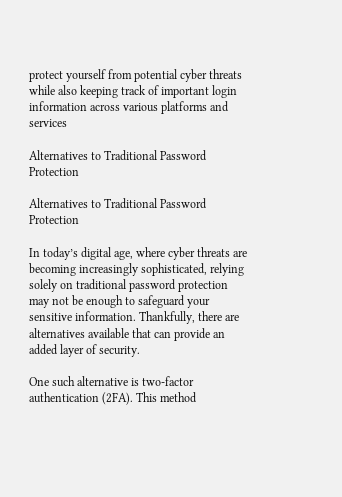protect yourself from potential cyber threats while also keeping track of important login information across various platforms and services

Alternatives to Traditional Password Protection

Alternatives to Traditional Password Protection

In today’s digital age, where cyber threats are becoming increasingly sophisticated, relying solely on traditional password protection may not be enough to safeguard your sensitive information. Thankfully, there are alternatives available that can provide an added layer of security.

One such alternative is two-factor authentication (2FA). This method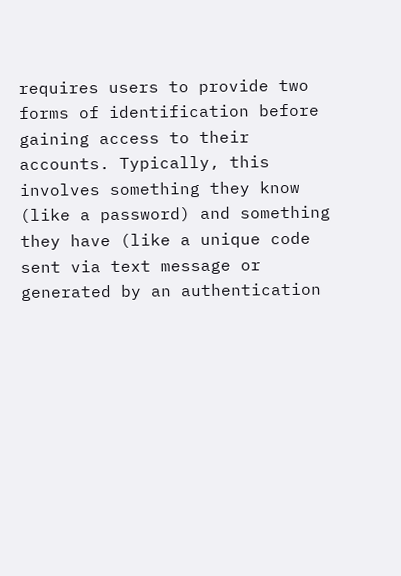requires users to provide two forms of identification before gaining access to their accounts. Typically, this involves something they know (like a password) and something they have (like a unique code sent via text message or generated by an authentication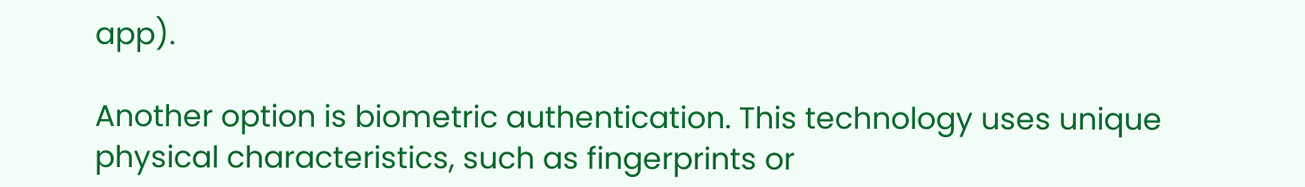app).

Another option is biometric authentication. This technology uses unique physical characteristics, such as fingerprints or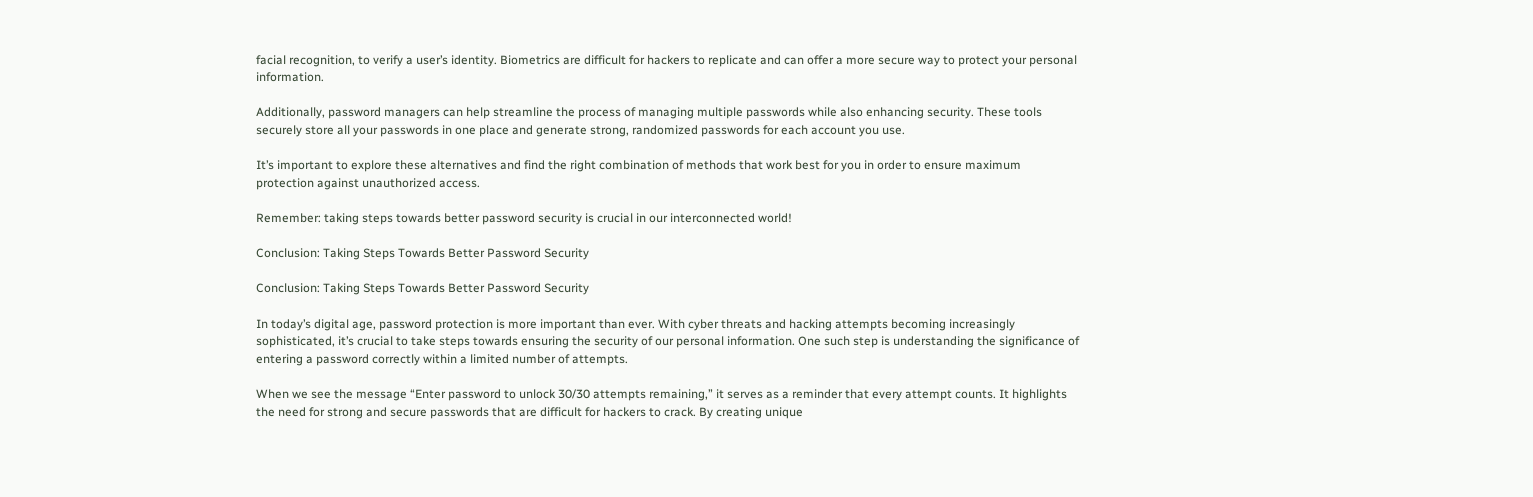facial recognition, to verify a user’s identity. Biometrics are difficult for hackers to replicate and can offer a more secure way to protect your personal information.

Additionally, password managers can help streamline the process of managing multiple passwords while also enhancing security. These tools securely store all your passwords in one place and generate strong, randomized passwords for each account you use.

It’s important to explore these alternatives and find the right combination of methods that work best for you in order to ensure maximum protection against unauthorized access.

Remember: taking steps towards better password security is crucial in our interconnected world!

Conclusion: Taking Steps Towards Better Password Security

Conclusion: Taking Steps Towards Better Password Security

In today’s digital age, password protection is more important than ever. With cyber threats and hacking attempts becoming increasingly sophisticated, it’s crucial to take steps towards ensuring the security of our personal information. One such step is understanding the significance of entering a password correctly within a limited number of attempts.

When we see the message “Enter password to unlock 30/30 attempts remaining,” it serves as a reminder that every attempt counts. It highlights the need for strong and secure passwords that are difficult for hackers to crack. By creating unique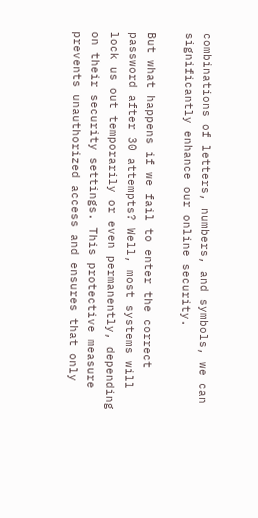combinations of letters, numbers, and symbols, we can significantly enhance our online security.

But what happens if we fail to enter the correct password after 30 attempts? Well, most systems will lock us out temporarily or even permanently, depending on their security settings. This protective measure prevents unauthorized access and ensures that only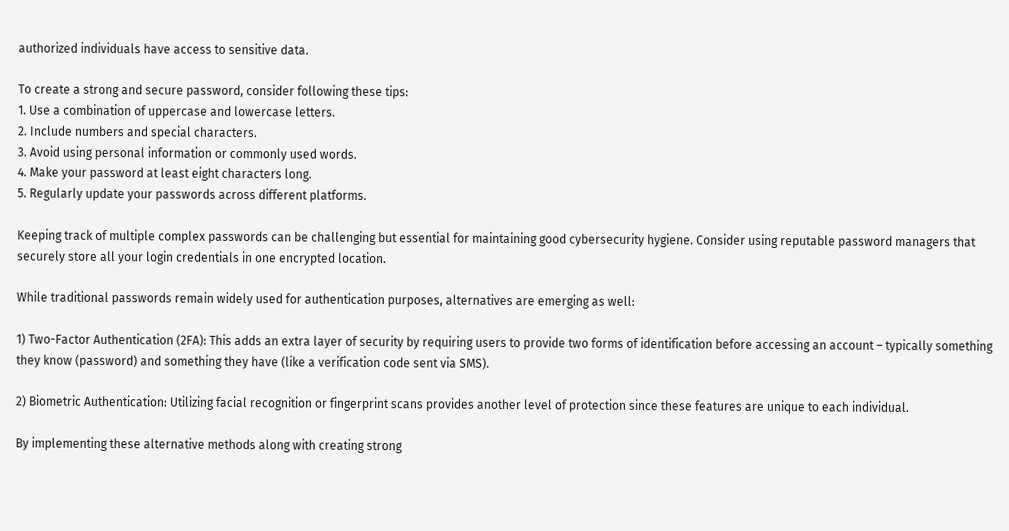authorized individuals have access to sensitive data.

To create a strong and secure password, consider following these tips:
1. Use a combination of uppercase and lowercase letters.
2. Include numbers and special characters.
3. Avoid using personal information or commonly used words.
4. Make your password at least eight characters long.
5. Regularly update your passwords across different platforms.

Keeping track of multiple complex passwords can be challenging but essential for maintaining good cybersecurity hygiene. Consider using reputable password managers that securely store all your login credentials in one encrypted location.

While traditional passwords remain widely used for authentication purposes, alternatives are emerging as well:

1) Two-Factor Authentication (2FA): This adds an extra layer of security by requiring users to provide two forms of identification before accessing an account – typically something they know (password) and something they have (like a verification code sent via SMS).

2) Biometric Authentication: Utilizing facial recognition or fingerprint scans provides another level of protection since these features are unique to each individual.

By implementing these alternative methods along with creating strong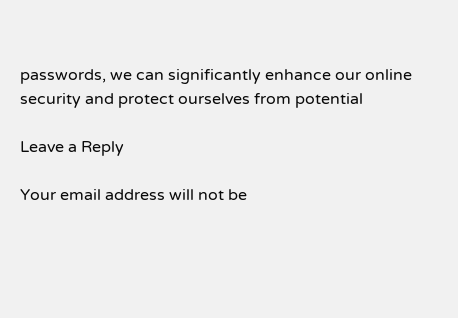passwords, we can significantly enhance our online security and protect ourselves from potential

Leave a Reply

Your email address will not be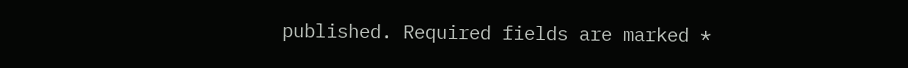published. Required fields are marked *